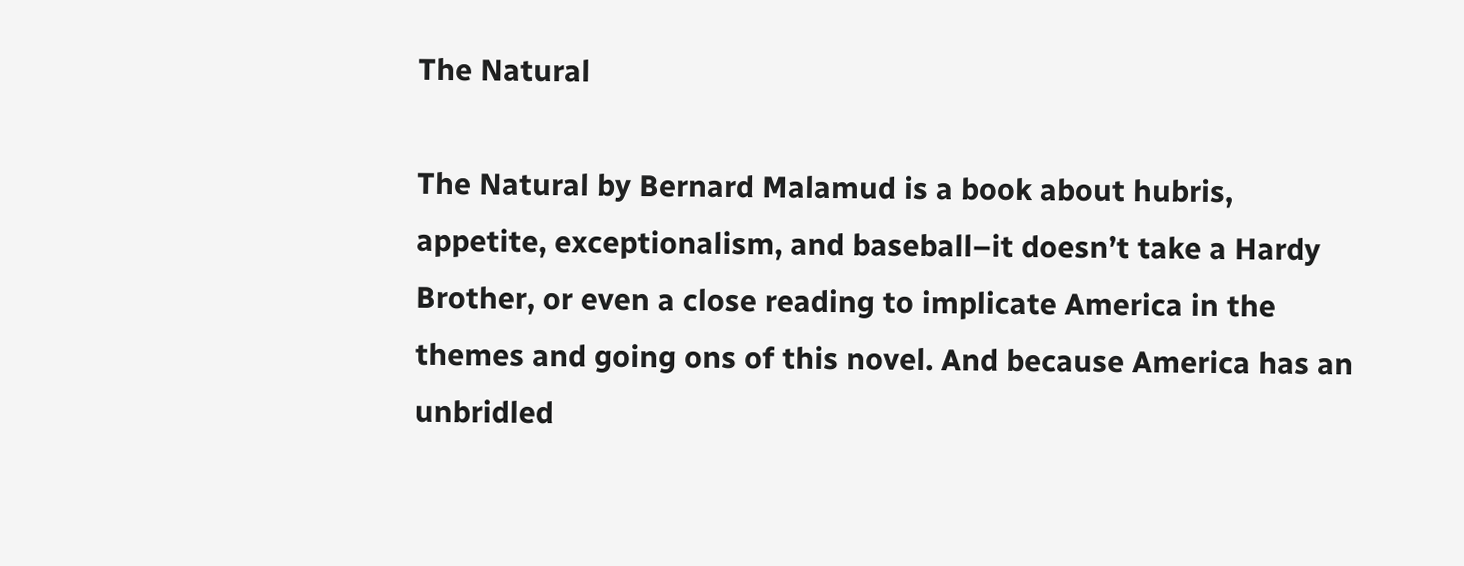The Natural

The Natural by Bernard Malamud is a book about hubris, appetite, exceptionalism, and baseball–it doesn’t take a Hardy Brother, or even a close reading to implicate America in the themes and going ons of this novel. And because America has an unbridled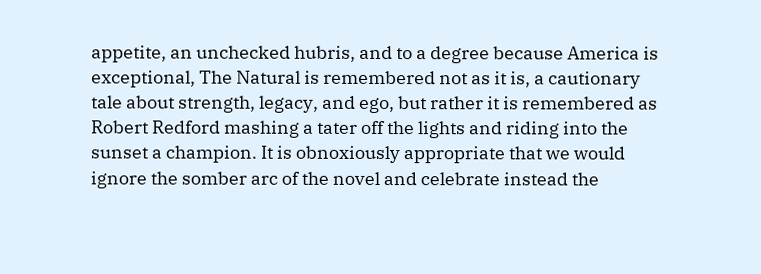appetite, an unchecked hubris, and to a degree because America is exceptional, The Natural is remembered not as it is, a cautionary tale about strength, legacy, and ego, but rather it is remembered as Robert Redford mashing a tater off the lights and riding into the sunset a champion. It is obnoxiously appropriate that we would ignore the somber arc of the novel and celebrate instead the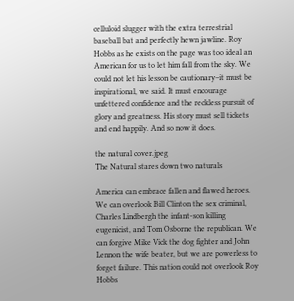celluloid slugger with the extra terrestrial baseball bat and perfectly hewn jawline. Roy Hobbs as he exists on the page was too ideal an American for us to let him fall from the sky. We could not let his lesson be cautionary–it must be inspirational, we said. It must encourage unfettered confidence and the reckless pursuit of glory and greatness. His story must sell tickets and end happily. And so now it does.

the natural cover.jpeg
The Natural stares down two naturals

America can embrace fallen and flawed heroes. We can overlook Bill Clinton the sex criminal, Charles Lindbergh the infant-son killing eugenicist, and Tom Osborne the republican. We can forgive Mike Vick the dog fighter and John Lennon the wife beater, but we are powerless to forget failure. This nation could not overlook Roy Hobbs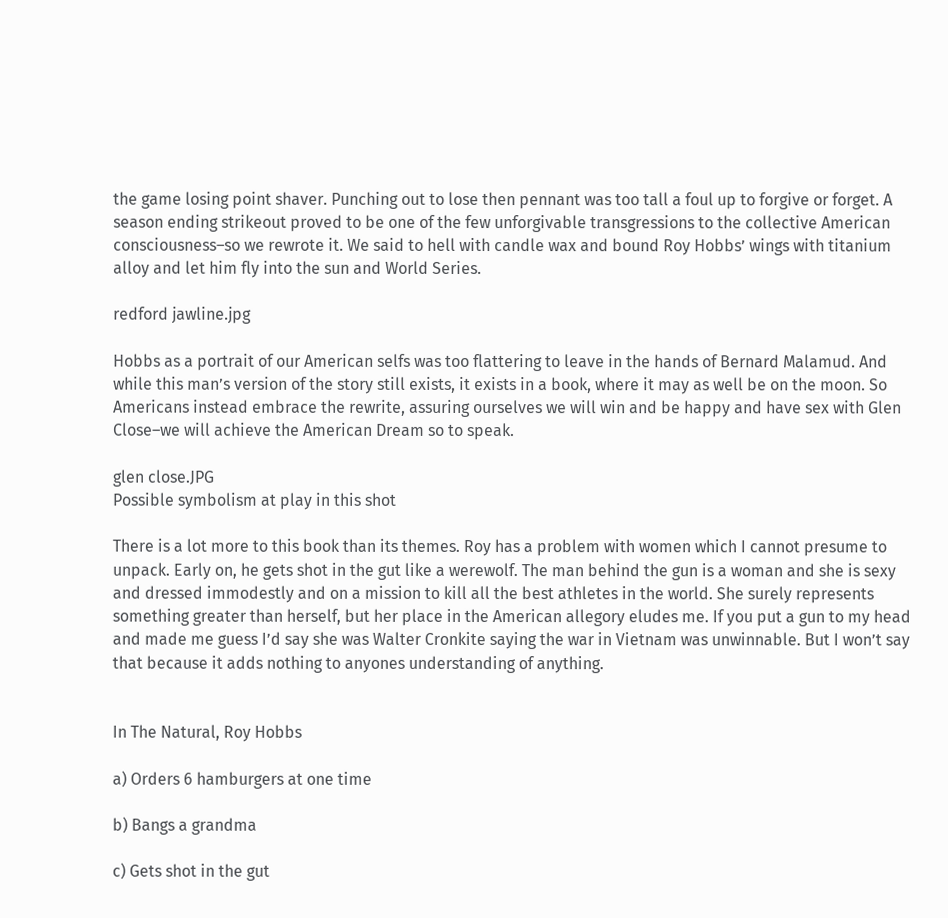the game losing point shaver. Punching out to lose then pennant was too tall a foul up to forgive or forget. A season ending strikeout proved to be one of the few unforgivable transgressions to the collective American consciousness–so we rewrote it. We said to hell with candle wax and bound Roy Hobbs’ wings with titanium alloy and let him fly into the sun and World Series.

redford jawline.jpg

Hobbs as a portrait of our American selfs was too flattering to leave in the hands of Bernard Malamud. And while this man’s version of the story still exists, it exists in a book, where it may as well be on the moon. So Americans instead embrace the rewrite, assuring ourselves we will win and be happy and have sex with Glen Close–we will achieve the American Dream so to speak.

glen close.JPG
Possible symbolism at play in this shot

There is a lot more to this book than its themes. Roy has a problem with women which I cannot presume to unpack. Early on, he gets shot in the gut like a werewolf. The man behind the gun is a woman and she is sexy and dressed immodestly and on a mission to kill all the best athletes in the world. She surely represents something greater than herself, but her place in the American allegory eludes me. If you put a gun to my head and made me guess I’d say she was Walter Cronkite saying the war in Vietnam was unwinnable. But I won’t say that because it adds nothing to anyones understanding of anything.


In The Natural, Roy Hobbs

a) Orders 6 hamburgers at one time

b) Bangs a grandma

c) Gets shot in the gut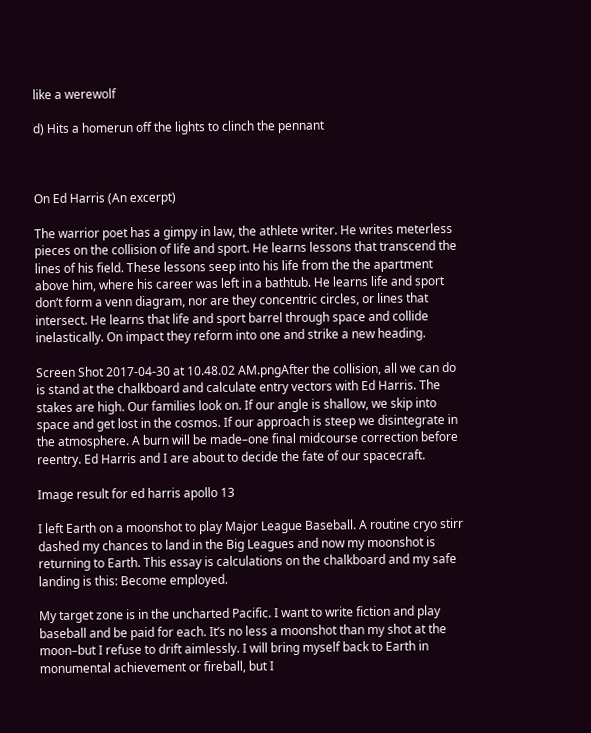like a werewolf

d) Hits a homerun off the lights to clinch the pennant



On Ed Harris (An excerpt)

The warrior poet has a gimpy in law, the athlete writer. He writes meterless pieces on the collision of life and sport. He learns lessons that transcend the lines of his field. These lessons seep into his life from the the apartment above him, where his career was left in a bathtub. He learns life and sport don’t form a venn diagram, nor are they concentric circles, or lines that intersect. He learns that life and sport barrel through space and collide inelastically. On impact they reform into one and strike a new heading.

Screen Shot 2017-04-30 at 10.48.02 AM.pngAfter the collision, all we can do is stand at the chalkboard and calculate entry vectors with Ed Harris. The stakes are high. Our families look on. If our angle is shallow, we skip into space and get lost in the cosmos. If our approach is steep we disintegrate in the atmosphere. A burn will be made–one final midcourse correction before reentry. Ed Harris and I are about to decide the fate of our spacecraft.

Image result for ed harris apollo 13

I left Earth on a moonshot to play Major League Baseball. A routine cryo stirr dashed my chances to land in the Big Leagues and now my moonshot is returning to Earth. This essay is calculations on the chalkboard and my safe landing is this: Become employed.

My target zone is in the uncharted Pacific. I want to write fiction and play baseball and be paid for each. It’s no less a moonshot than my shot at the moon–but I refuse to drift aimlessly. I will bring myself back to Earth in monumental achievement or fireball, but I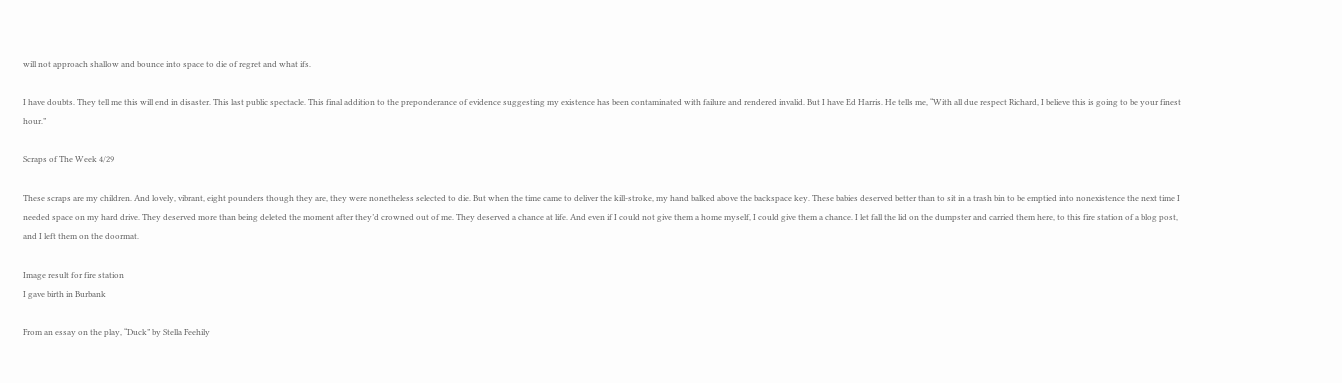will not approach shallow and bounce into space to die of regret and what ifs.

I have doubts. They tell me this will end in disaster. This last public spectacle. This final addition to the preponderance of evidence suggesting my existence has been contaminated with failure and rendered invalid. But I have Ed Harris. He tells me, “With all due respect Richard, I believe this is going to be your finest hour.”

Scraps of The Week 4/29

These scraps are my children. And lovely, vibrant, eight pounders though they are, they were nonetheless selected to die. But when the time came to deliver the kill-stroke, my hand balked above the backspace key. These babies deserved better than to sit in a trash bin to be emptied into nonexistence the next time I needed space on my hard drive. They deserved more than being deleted the moment after they’d crowned out of me. They deserved a chance at life. And even if I could not give them a home myself, I could give them a chance. I let fall the lid on the dumpster and carried them here, to this fire station of a blog post, and I left them on the doormat.

Image result for fire station
I gave birth in Burbank

From an essay on the play, “Duck” by Stella Feehily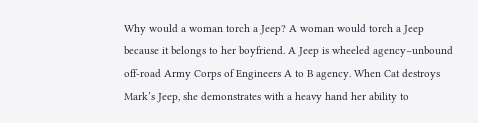Why would a woman torch a Jeep? A woman would torch a Jeep because it belongs to her boyfriend. A Jeep is wheeled agency–unbound off-road Army Corps of Engineers A to B agency. When Cat destroys Mark’s Jeep, she demonstrates with a heavy hand her ability to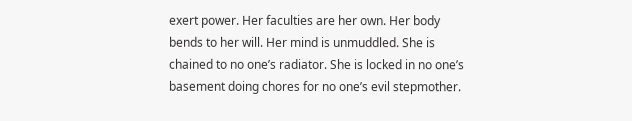exert power. Her faculties are her own. Her body bends to her will. Her mind is unmuddled. She is chained to no one’s radiator. She is locked in no one’s basement doing chores for no one’s evil stepmother.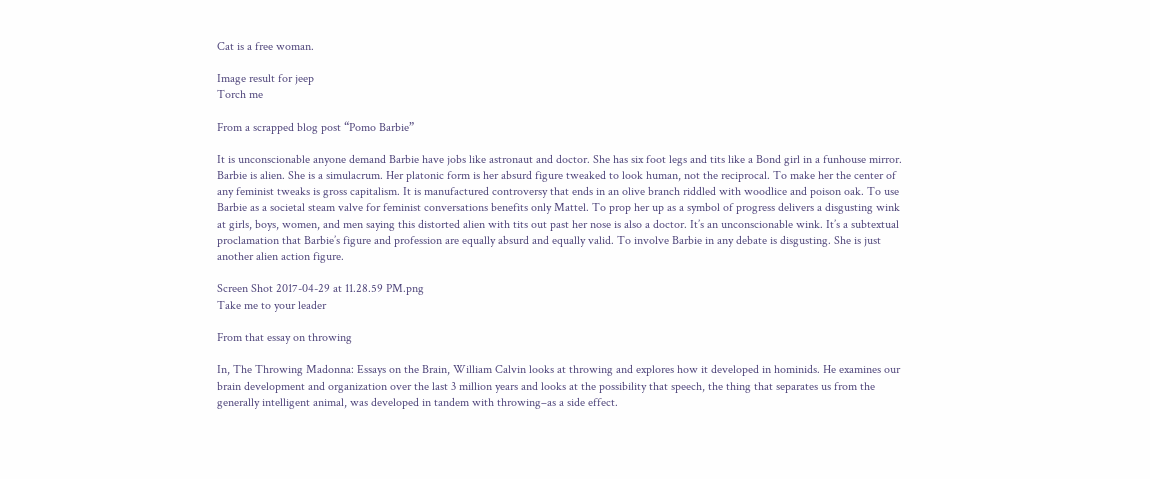Cat is a free woman.

Image result for jeep
Torch me

From a scrapped blog post “Pomo Barbie”

It is unconscionable anyone demand Barbie have jobs like astronaut and doctor. She has six foot legs and tits like a Bond girl in a funhouse mirror. Barbie is alien. She is a simulacrum. Her platonic form is her absurd figure tweaked to look human, not the reciprocal. To make her the center of any feminist tweaks is gross capitalism. It is manufactured controversy that ends in an olive branch riddled with woodlice and poison oak. To use Barbie as a societal steam valve for feminist conversations benefits only Mattel. To prop her up as a symbol of progress delivers a disgusting wink at girls, boys, women, and men saying this distorted alien with tits out past her nose is also a doctor. It’s an unconscionable wink. It’s a subtextual proclamation that Barbie’s figure and profession are equally absurd and equally valid. To involve Barbie in any debate is disgusting. She is just another alien action figure.

Screen Shot 2017-04-29 at 11.28.59 PM.png
Take me to your leader

From that essay on throwing

In, The Throwing Madonna: Essays on the Brain, William Calvin looks at throwing and explores how it developed in hominids. He examines our brain development and organization over the last 3 million years and looks at the possibility that speech, the thing that separates us from the generally intelligent animal, was developed in tandem with throwing–as a side effect.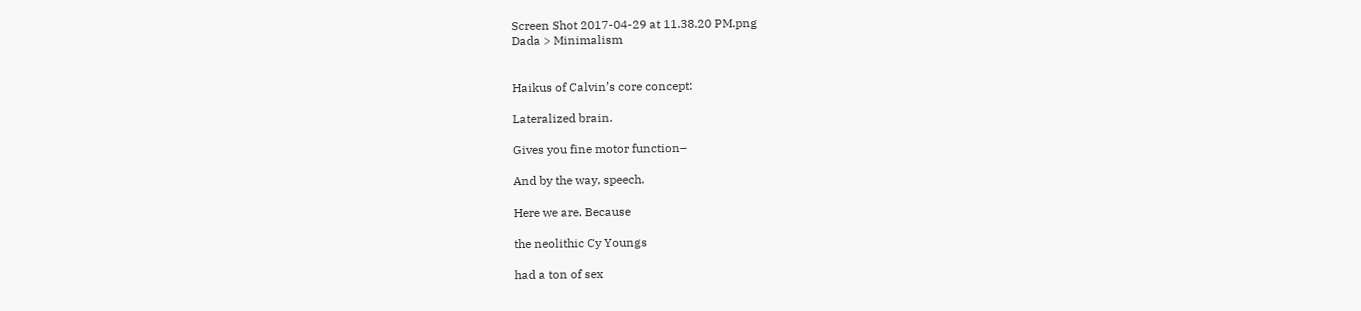Screen Shot 2017-04-29 at 11.38.20 PM.png
Dada > Minimalism


Haikus of Calvin’s core concept:

Lateralized brain.

Gives you fine motor function–

And by the way, speech.

Here we are. Because

the neolithic Cy Youngs

had a ton of sex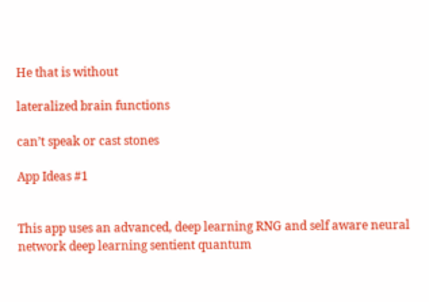He that is without

lateralized brain functions

can’t speak or cast stones

App Ideas #1


This app uses an advanced, deep learning RNG and self aware neural network deep learning sentient quantum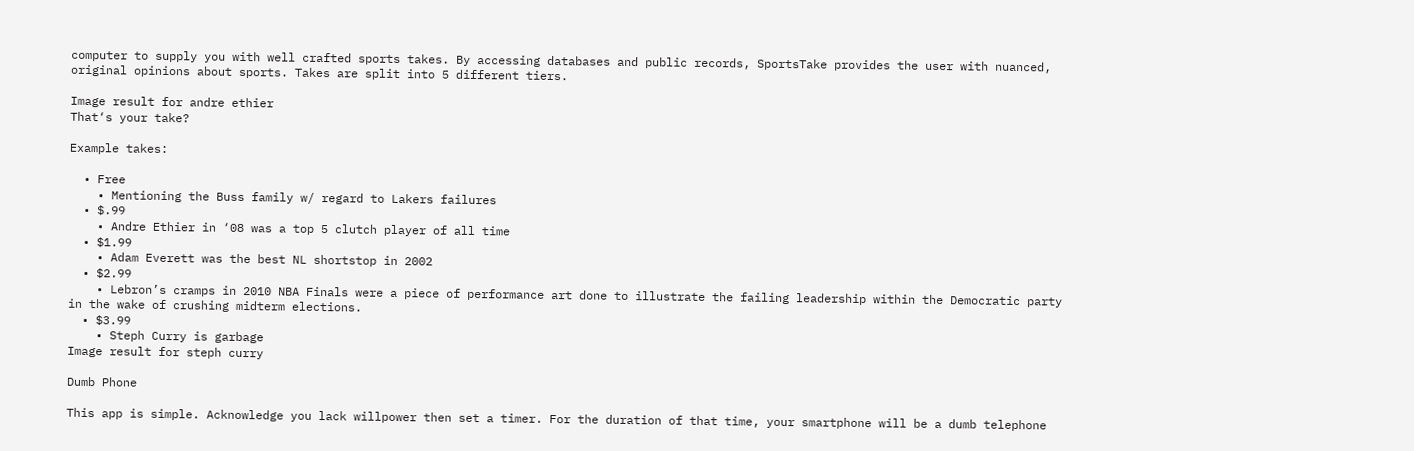computer to supply you with well crafted sports takes. By accessing databases and public records, SportsTake provides the user with nuanced, original opinions about sports. Takes are split into 5 different tiers.

Image result for andre ethier
That‘s your take?

Example takes:

  • Free
    • Mentioning the Buss family w/ regard to Lakers failures
  • $.99
    • Andre Ethier in ‘08 was a top 5 clutch player of all time
  • $1.99
    • Adam Everett was the best NL shortstop in 2002
  • $2.99
    • Lebron’s cramps in 2010 NBA Finals were a piece of performance art done to illustrate the failing leadership within the Democratic party in the wake of crushing midterm elections.
  • $3.99
    • Steph Curry is garbage
Image result for steph curry

Dumb Phone

This app is simple. Acknowledge you lack willpower then set a timer. For the duration of that time, your smartphone will be a dumb telephone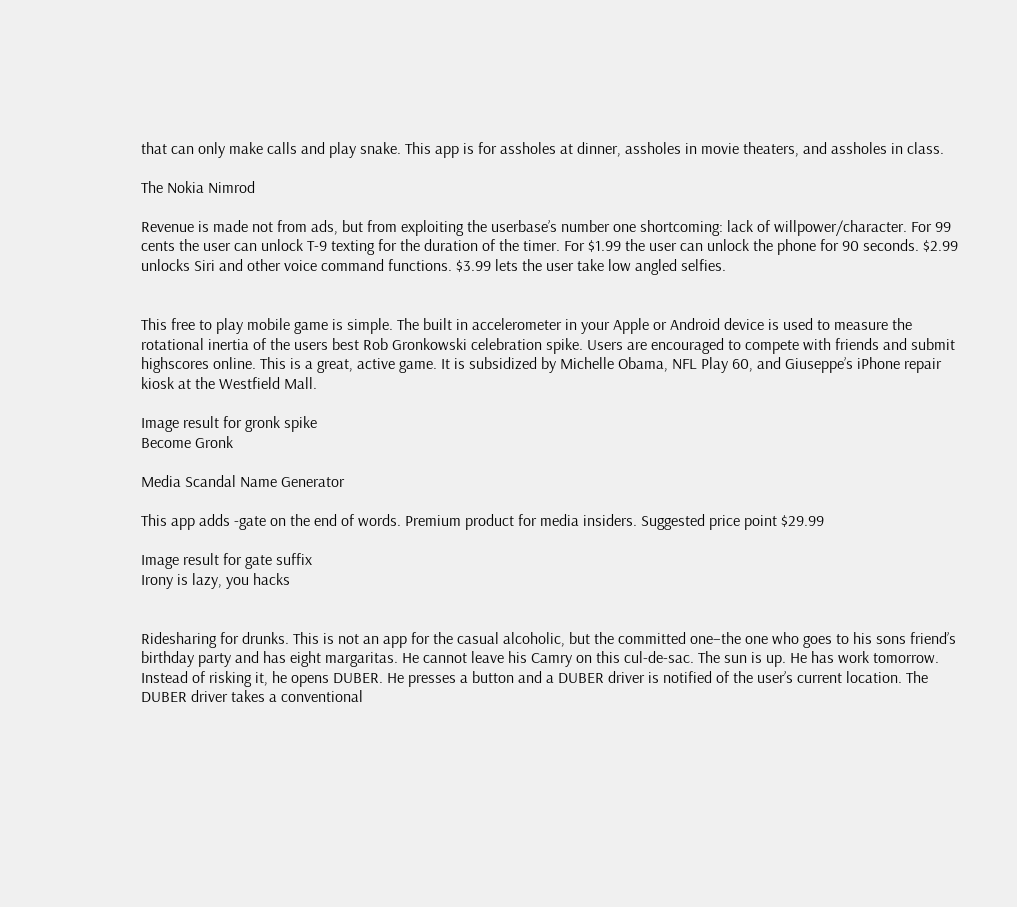that can only make calls and play snake. This app is for assholes at dinner, assholes in movie theaters, and assholes in class.

The Nokia Nimrod

Revenue is made not from ads, but from exploiting the userbase’s number one shortcoming: lack of willpower/character. For 99 cents the user can unlock T-9 texting for the duration of the timer. For $1.99 the user can unlock the phone for 90 seconds. $2.99 unlocks Siri and other voice command functions. $3.99 lets the user take low angled selfies.


This free to play mobile game is simple. The built in accelerometer in your Apple or Android device is used to measure the rotational inertia of the users best Rob Gronkowski celebration spike. Users are encouraged to compete with friends and submit highscores online. This is a great, active game. It is subsidized by Michelle Obama, NFL Play 60, and Giuseppe’s iPhone repair kiosk at the Westfield Mall.

Image result for gronk spike
Become Gronk

Media Scandal Name Generator

This app adds -gate on the end of words. Premium product for media insiders. Suggested price point $29.99

Image result for gate suffix
Irony is lazy, you hacks


Ridesharing for drunks. This is not an app for the casual alcoholic, but the committed one–the one who goes to his sons friend’s birthday party and has eight margaritas. He cannot leave his Camry on this cul-de-sac. The sun is up. He has work tomorrow. Instead of risking it, he opens DUBER. He presses a button and a DUBER driver is notified of the user’s current location. The DUBER driver takes a conventional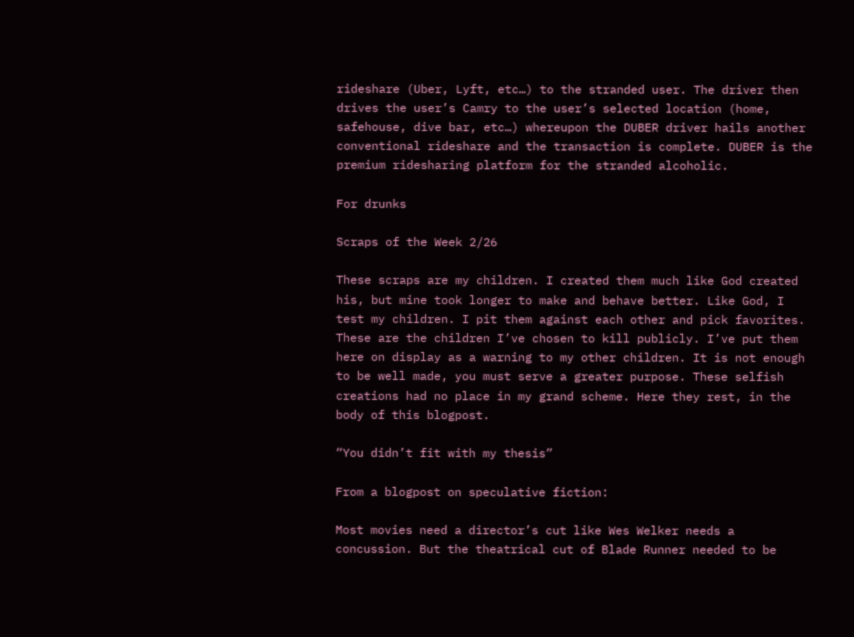rideshare (Uber, Lyft, etc…) to the stranded user. The driver then drives the user’s Camry to the user’s selected location (home, safehouse, dive bar, etc…) whereupon the DUBER driver hails another conventional rideshare and the transaction is complete. DUBER is the premium ridesharing platform for the stranded alcoholic.

For drunks

Scraps of the Week 2/26

These scraps are my children. I created them much like God created his, but mine took longer to make and behave better. Like God, I test my children. I pit them against each other and pick favorites. These are the children I’ve chosen to kill publicly. I’ve put them here on display as a warning to my other children. It is not enough to be well made, you must serve a greater purpose. These selfish creations had no place in my grand scheme. Here they rest, in the body of this blogpost.

“You didn’t fit with my thesis”

From a blogpost on speculative fiction:

Most movies need a director’s cut like Wes Welker needs a concussion. But the theatrical cut of Blade Runner needed to be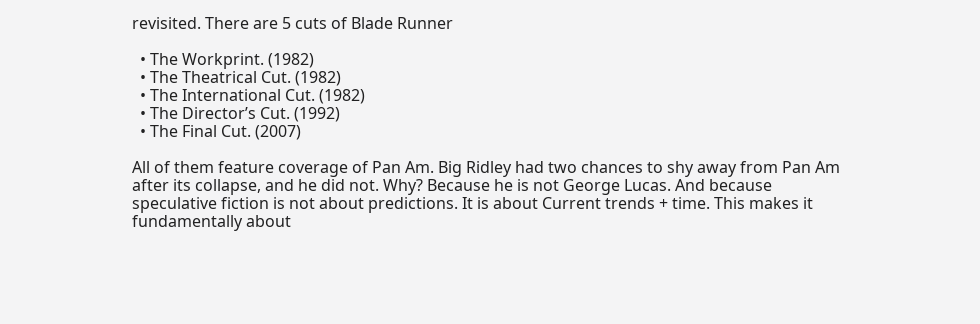revisited. There are 5 cuts of Blade Runner

  • The Workprint. (1982)
  • The Theatrical Cut. (1982)
  • The International Cut. (1982)
  • The Director’s Cut. (1992)
  • The Final Cut. (2007)

All of them feature coverage of Pan Am. Big Ridley had two chances to shy away from Pan Am after its collapse, and he did not. Why? Because he is not George Lucas. And because speculative fiction is not about predictions. It is about Current trends + time. This makes it fundamentally about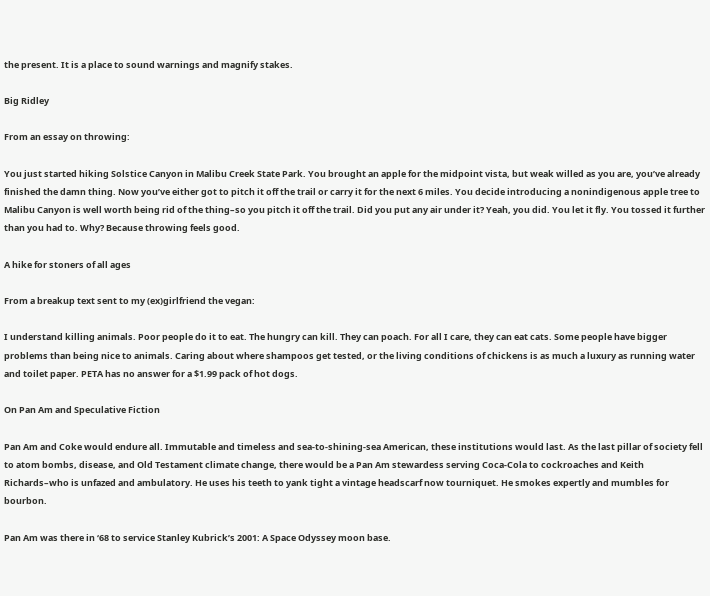the present. It is a place to sound warnings and magnify stakes.

Big Ridley

From an essay on throwing:

You just started hiking Solstice Canyon in Malibu Creek State Park. You brought an apple for the midpoint vista, but weak willed as you are, you’ve already finished the damn thing. Now you’ve either got to pitch it off the trail or carry it for the next 6 miles. You decide introducing a nonindigenous apple tree to Malibu Canyon is well worth being rid of the thing–so you pitch it off the trail. Did you put any air under it? Yeah, you did. You let it fly. You tossed it further than you had to. Why? Because throwing feels good.

A hike for stoners of all ages

From a breakup text sent to my (ex)girlfriend the vegan:

I understand killing animals. Poor people do it to eat. The hungry can kill. They can poach. For all I care, they can eat cats. Some people have bigger problems than being nice to animals. Caring about where shampoos get tested, or the living conditions of chickens is as much a luxury as running water and toilet paper. PETA has no answer for a $1.99 pack of hot dogs.

On Pan Am and Speculative Fiction

Pan Am and Coke would endure all. Immutable and timeless and sea-to-shining-sea American, these institutions would last. As the last pillar of society fell to atom bombs, disease, and Old Testament climate change, there would be a Pan Am stewardess serving Coca-Cola to cockroaches and Keith Richards–who is unfazed and ambulatory. He uses his teeth to yank tight a vintage headscarf now tourniquet. He smokes expertly and mumbles for bourbon.

Pan Am was there in ‘68 to service Stanley Kubrick’s 2001: A Space Odyssey moon base.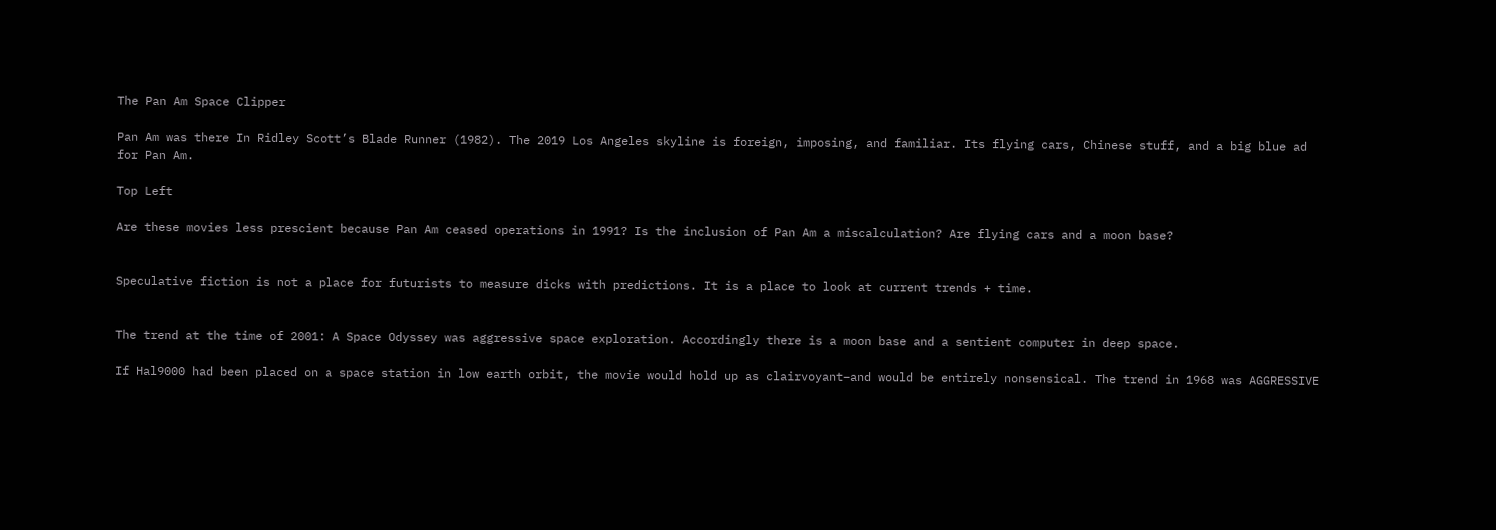The Pan Am Space Clipper

Pan Am was there In Ridley Scott’s Blade Runner (1982). The 2019 Los Angeles skyline is foreign, imposing, and familiar. Its flying cars, Chinese stuff, and a big blue ad for Pan Am.

Top Left

Are these movies less prescient because Pan Am ceased operations in 1991? Is the inclusion of Pan Am a miscalculation? Are flying cars and a moon base?


Speculative fiction is not a place for futurists to measure dicks with predictions. It is a place to look at current trends + time.


The trend at the time of 2001: A Space Odyssey was aggressive space exploration. Accordingly there is a moon base and a sentient computer in deep space.

If Hal9000 had been placed on a space station in low earth orbit, the movie would hold up as clairvoyant–and would be entirely nonsensical. The trend in 1968 was AGGRESSIVE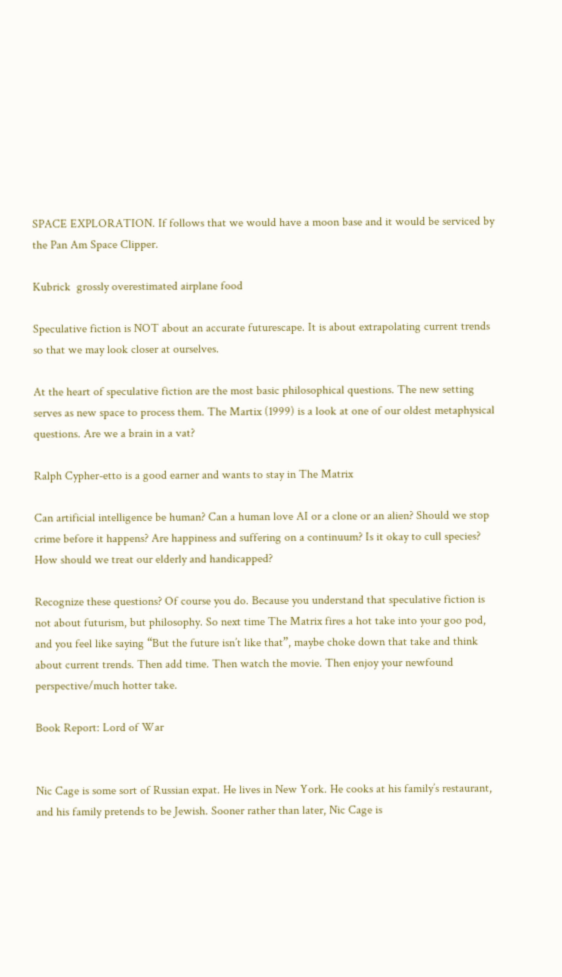SPACE EXPLORATION. If follows that we would have a moon base and it would be serviced by the Pan Am Space Clipper.

Kubrick  grossly overestimated airplane food

Speculative fiction is NOT about an accurate futurescape. It is about extrapolating current trends so that we may look closer at ourselves.

At the heart of speculative fiction are the most basic philosophical questions. The new setting serves as new space to process them. The Martix (1999) is a look at one of our oldest metaphysical questions. Are we a brain in a vat?

Ralph Cypher-etto is a good earner and wants to stay in The Matrix

Can artificial intelligence be human? Can a human love AI or a clone or an alien? Should we stop crime before it happens? Are happiness and suffering on a continuum? Is it okay to cull species? How should we treat our elderly and handicapped?

Recognize these questions? Of course you do. Because you understand that speculative fiction is not about futurism, but philosophy. So next time The Matrix fires a hot take into your goo pod, and you feel like saying “But the future isn’t like that”, maybe choke down that take and think about current trends. Then add time. Then watch the movie. Then enjoy your newfound perspective/much hotter take.

Book Report: Lord of War


Nic Cage is some sort of Russian expat. He lives in New York. He cooks at his family’s restaurant, and his family pretends to be Jewish. Sooner rather than later, Nic Cage is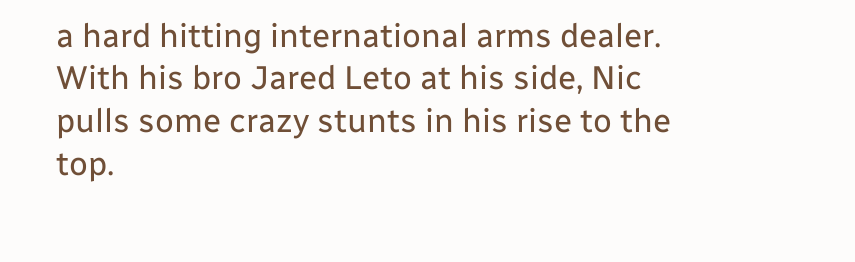a hard hitting international arms dealer. With his bro Jared Leto at his side, Nic pulls some crazy stunts in his rise to the top.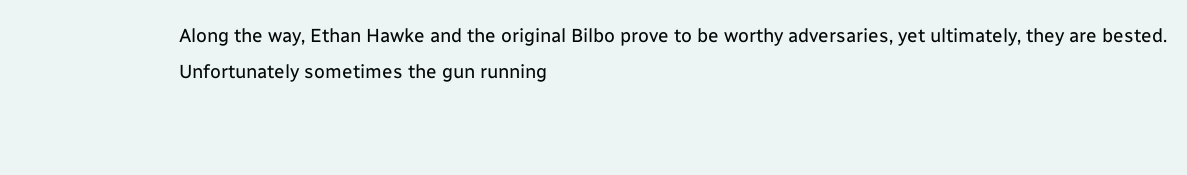Along the way, Ethan Hawke and the original Bilbo prove to be worthy adversaries, yet ultimately, they are bested.
Unfortunately sometimes the gun running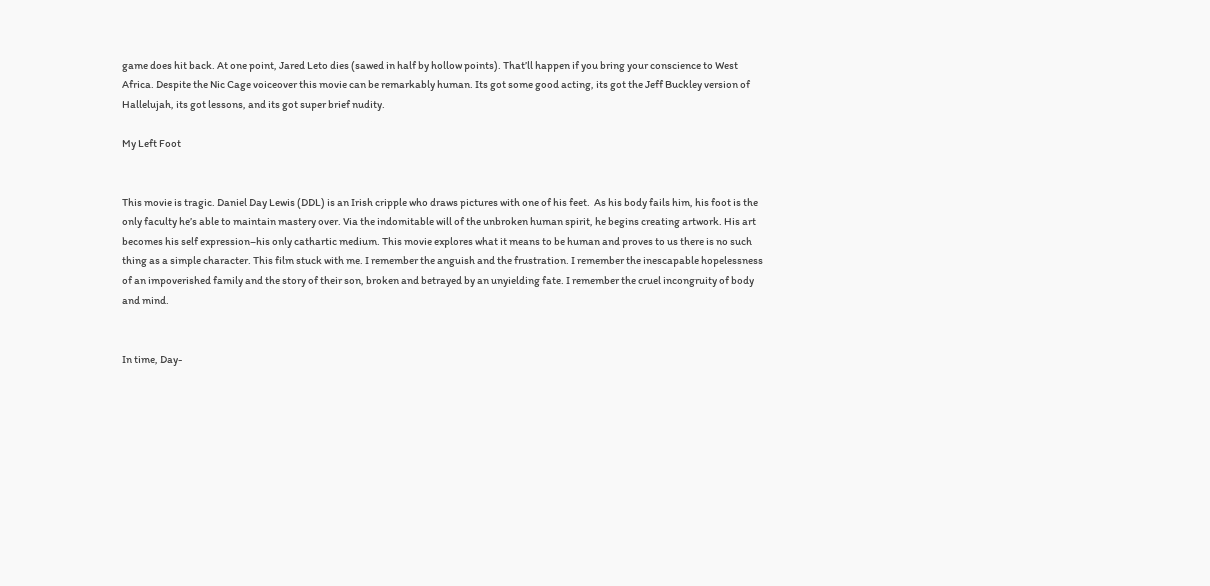game does hit back. At one point, Jared Leto dies (sawed in half by hollow points). That’ll happen if you bring your conscience to West Africa. Despite the Nic Cage voiceover this movie can be remarkably human. Its got some good acting, its got the Jeff Buckley version of Hallelujah, its got lessons, and its got super brief nudity.

My Left Foot


This movie is tragic. Daniel Day Lewis (DDL) is an Irish cripple who draws pictures with one of his feet.  As his body fails him, his foot is the only faculty he’s able to maintain mastery over. Via the indomitable will of the unbroken human spirit, he begins creating artwork. His art becomes his self expression–his only cathartic medium. This movie explores what it means to be human and proves to us there is no such thing as a simple character. This film stuck with me. I remember the anguish and the frustration. I remember the inescapable hopelessness of an impoverished family and the story of their son, broken and betrayed by an unyielding fate. I remember the cruel incongruity of body and mind.


In time, Day-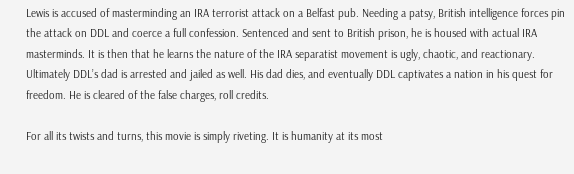Lewis is accused of masterminding an IRA terrorist attack on a Belfast pub. Needing a patsy, British intelligence forces pin the attack on DDL and coerce a full confession. Sentenced and sent to British prison, he is housed with actual IRA masterminds. It is then that he learns the nature of the IRA separatist movement is ugly, chaotic, and reactionary. Ultimately DDL’s dad is arrested and jailed as well. His dad dies, and eventually DDL captivates a nation in his quest for freedom. He is cleared of the false charges, roll credits.

For all its twists and turns, this movie is simply riveting. It is humanity at its most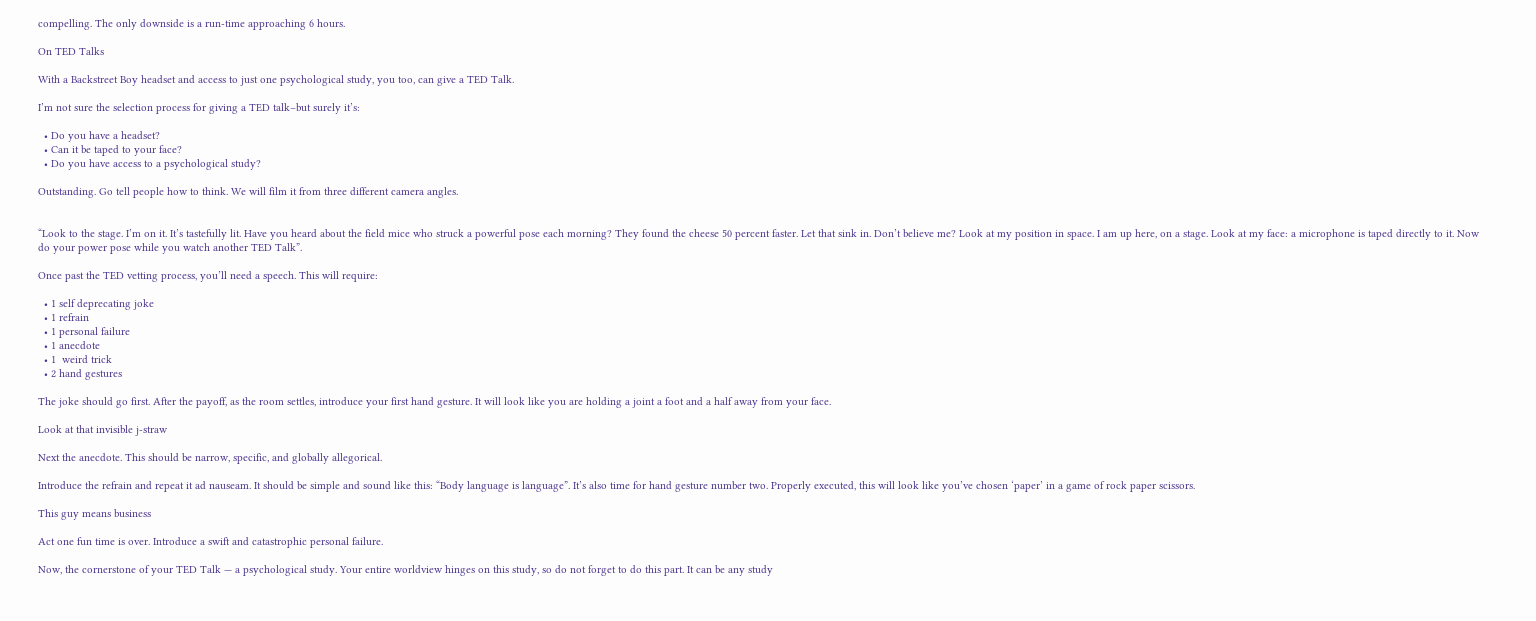compelling. The only downside is a run-time approaching 6 hours.

On TED Talks

With a Backstreet Boy headset and access to just one psychological study, you too, can give a TED Talk.

I’m not sure the selection process for giving a TED talk–but surely it’s:

  • Do you have a headset?
  • Can it be taped to your face?
  • Do you have access to a psychological study?

Outstanding. Go tell people how to think. We will film it from three different camera angles.


“Look to the stage. I’m on it. It’s tastefully lit. Have you heard about the field mice who struck a powerful pose each morning? They found the cheese 50 percent faster. Let that sink in. Don’t believe me? Look at my position in space. I am up here, on a stage. Look at my face: a microphone is taped directly to it. Now do your power pose while you watch another TED Talk”.

Once past the TED vetting process, you’ll need a speech. This will require:

  • 1 self deprecating joke
  • 1 refrain
  • 1 personal failure
  • 1 anecdote
  • 1  weird trick
  • 2 hand gestures

The joke should go first. After the payoff, as the room settles, introduce your first hand gesture. It will look like you are holding a joint a foot and a half away from your face.

Look at that invisible j-straw

Next the anecdote. This should be narrow, specific, and globally allegorical.

Introduce the refrain and repeat it ad nauseam. It should be simple and sound like this: “Body language is language”. It’s also time for hand gesture number two. Properly executed, this will look like you’ve chosen ‘paper’ in a game of rock paper scissors.

This guy means business

Act one fun time is over. Introduce a swift and catastrophic personal failure.

Now, the cornerstone of your TED Talk — a psychological study. Your entire worldview hinges on this study, so do not forget to do this part. It can be any study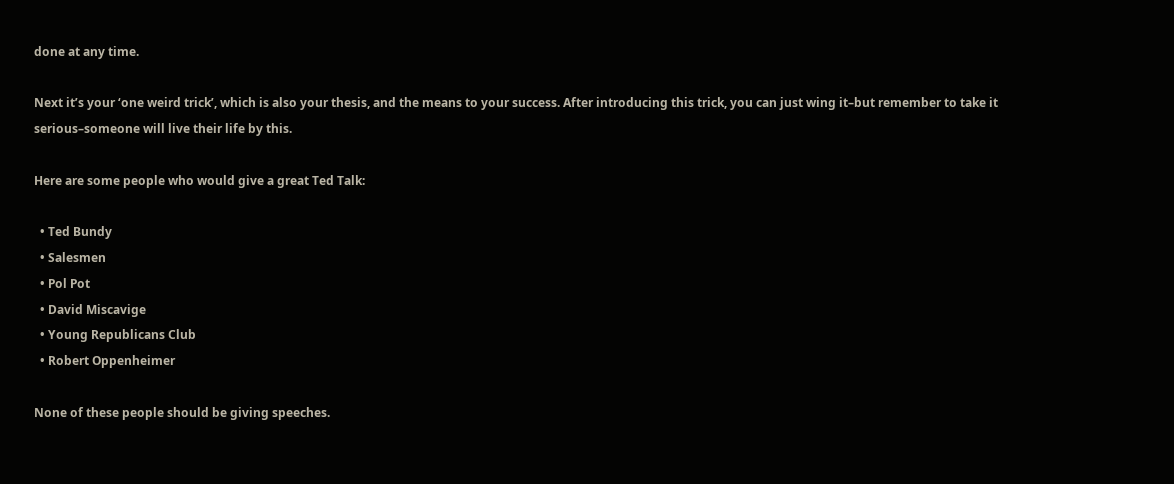done at any time.

Next it’s your ‘one weird trick’, which is also your thesis, and the means to your success. After introducing this trick, you can just wing it–but remember to take it serious–someone will live their life by this.

Here are some people who would give a great Ted Talk:

  • Ted Bundy
  • Salesmen
  • Pol Pot
  • David Miscavige
  • Young Republicans Club
  • Robert Oppenheimer

None of these people should be giving speeches.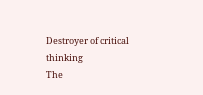Destroyer of critical thinking
The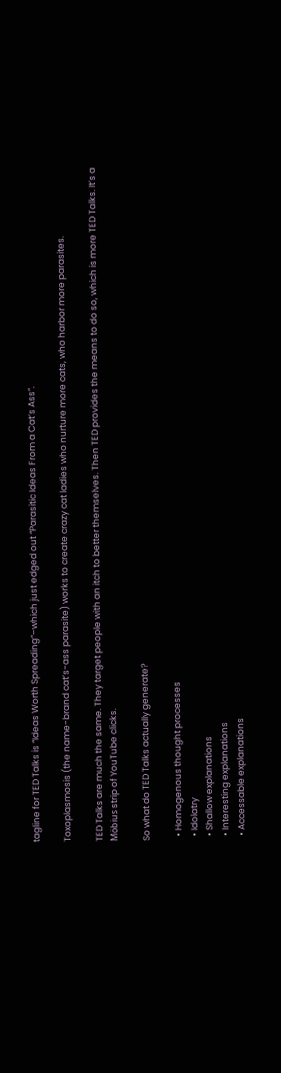tagline for TED Talks is “Ideas Worth Spreading”–which just edged out “Parasitic Ideas From a Cat’s Ass”.

Toxoplasmosis (the name-brand cat’s-ass parasite) works to create crazy cat ladies who nurture more cats, who harbor more parasites.

TED Talks are much the same. They target people with an itch to better themselves. Then TED provides the means to do so, which is more TED Talks. It’s a Möbius strip of YouTube clicks.

So what do TED Talks actually generate?

  • Homogenous thought processes
  • Idolatry
  • Shallow explanations
  • Interesting explanations
  • Accessable explanations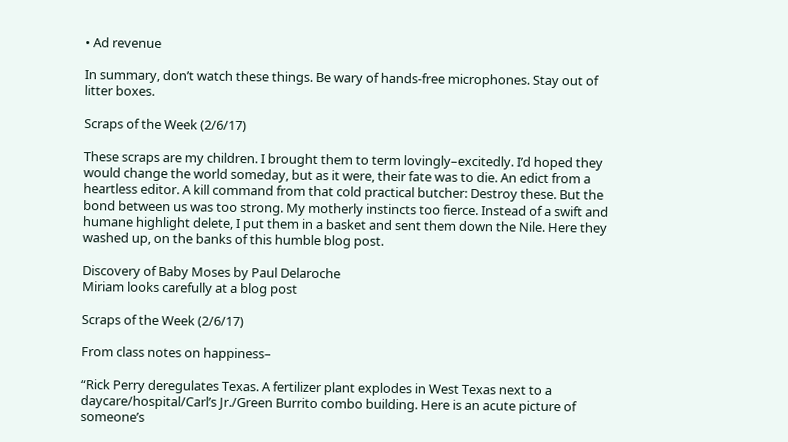• Ad revenue

In summary, don’t watch these things. Be wary of hands-free microphones. Stay out of litter boxes.

Scraps of the Week (2/6/17)

These scraps are my children. I brought them to term lovingly–excitedly. I’d hoped they would change the world someday, but as it were, their fate was to die. An edict from a heartless editor. A kill command from that cold practical butcher: Destroy these. But the bond between us was too strong. My motherly instincts too fierce. Instead of a swift and humane highlight delete, I put them in a basket and sent them down the Nile. Here they washed up, on the banks of this humble blog post.

Discovery of Baby Moses by Paul Delaroche
Miriam looks carefully at a blog post

Scraps of the Week (2/6/17)

From class notes on happiness–

“Rick Perry deregulates Texas. A fertilizer plant explodes in West Texas next to a daycare/hospital/Carl’s Jr./Green Burrito combo building. Here is an acute picture of someone’s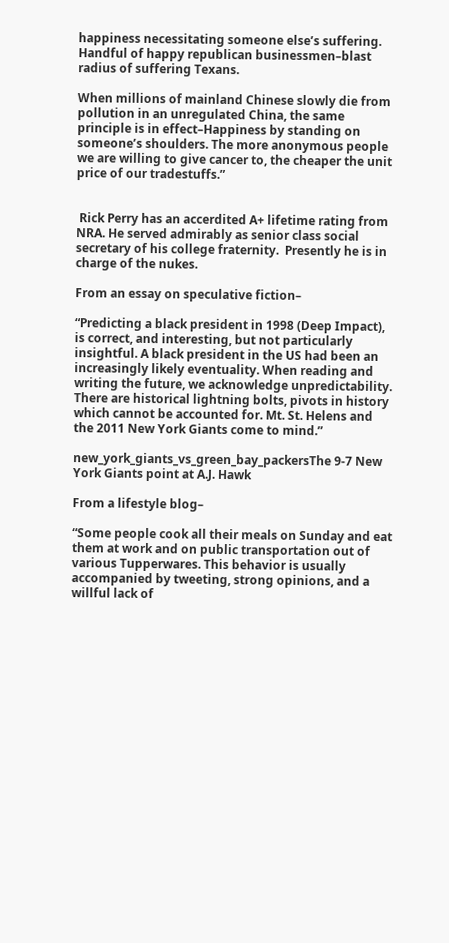happiness necessitating someone else’s suffering. Handful of happy republican businessmen–blast radius of suffering Texans.

When millions of mainland Chinese slowly die from pollution in an unregulated China, the same principle is in effect–Happiness by standing on someone’s shoulders. The more anonymous people we are willing to give cancer to, the cheaper the unit price of our tradestuffs.”


 Rick Perry has an accerdited A+ lifetime rating from NRA. He served admirably as senior class social secretary of his college fraternity.  Presently he is in charge of the nukes.

From an essay on speculative fiction–

“Predicting a black president in 1998 (Deep Impact), is correct, and interesting, but not particularly insightful. A black president in the US had been an increasingly likely eventuality. When reading and writing the future, we acknowledge unpredictability. There are historical lightning bolts, pivots in history which cannot be accounted for. Mt. St. Helens and the 2011 New York Giants come to mind.”

new_york_giants_vs_green_bay_packersThe 9-7 New York Giants point at A.J. Hawk

From a lifestyle blog–

“Some people cook all their meals on Sunday and eat them at work and on public transportation out of various Tupperwares. This behavior is usually accompanied by tweeting, strong opinions, and a willful lack of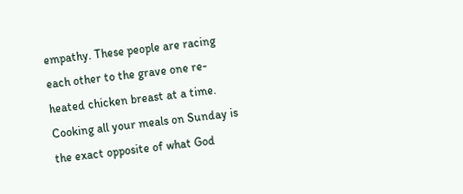empathy. These people are racing each other to the grave one re-heated chicken breast at a time. Cooking all your meals on Sunday is the exact opposite of what God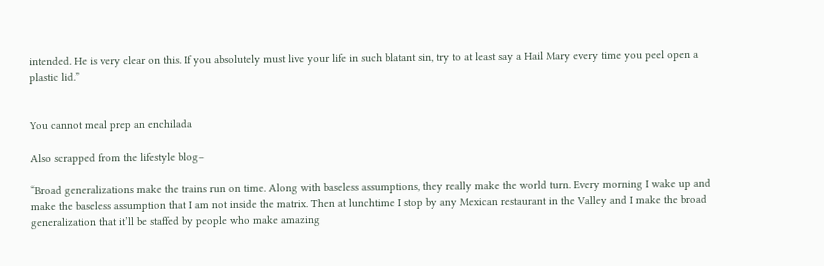intended. He is very clear on this. If you absolutely must live your life in such blatant sin, try to at least say a Hail Mary every time you peel open a plastic lid.”


You cannot meal prep an enchilada

Also scrapped from the lifestyle blog–

“Broad generalizations make the trains run on time. Along with baseless assumptions, they really make the world turn. Every morning I wake up and make the baseless assumption that I am not inside the matrix. Then at lunchtime I stop by any Mexican restaurant in the Valley and I make the broad generalization that it’ll be staffed by people who make amazing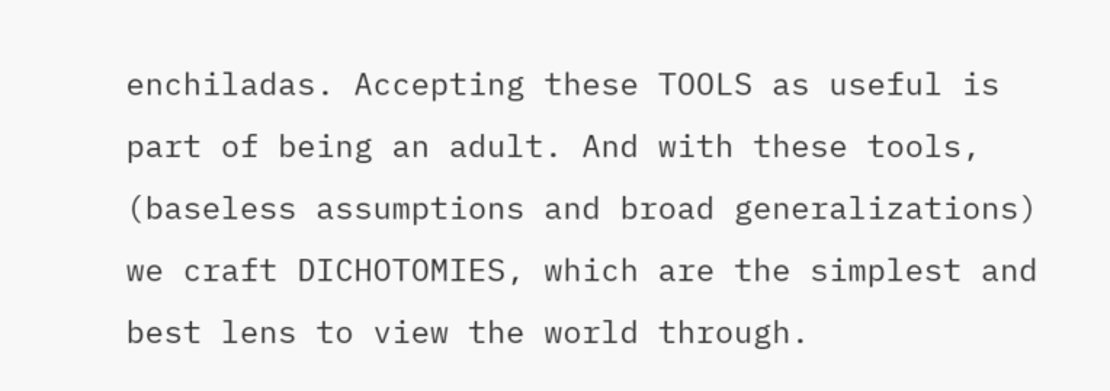enchiladas. Accepting these TOOLS as useful is part of being an adult. And with these tools, (baseless assumptions and broad generalizations) we craft DICHOTOMIES, which are the simplest and best lens to view the world through.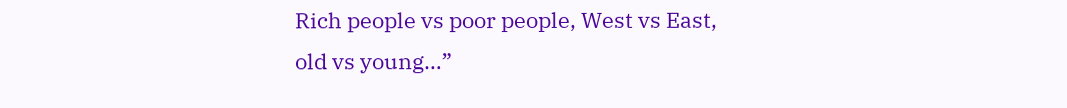Rich people vs poor people, West vs East, old vs young…”